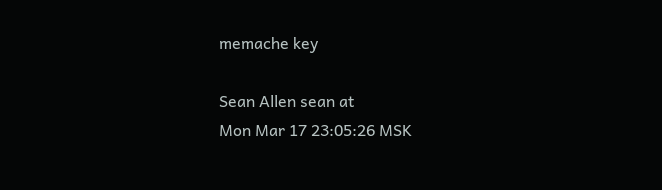memache key

Sean Allen sean at
Mon Mar 17 23:05:26 MSK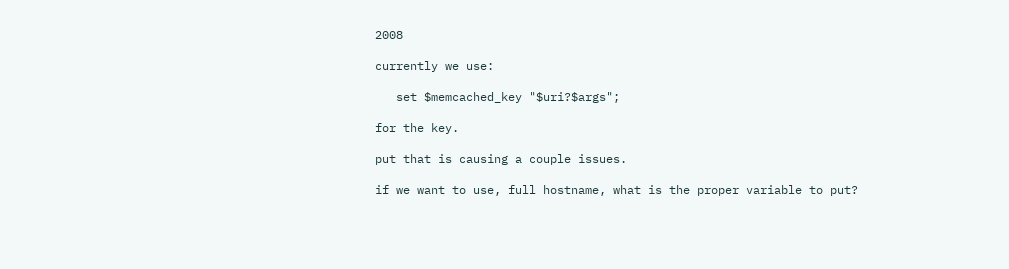2008

currently we use:

   set $memcached_key "$uri?$args";

for the key.

put that is causing a couple issues.

if we want to use, full hostname, what is the proper variable to put?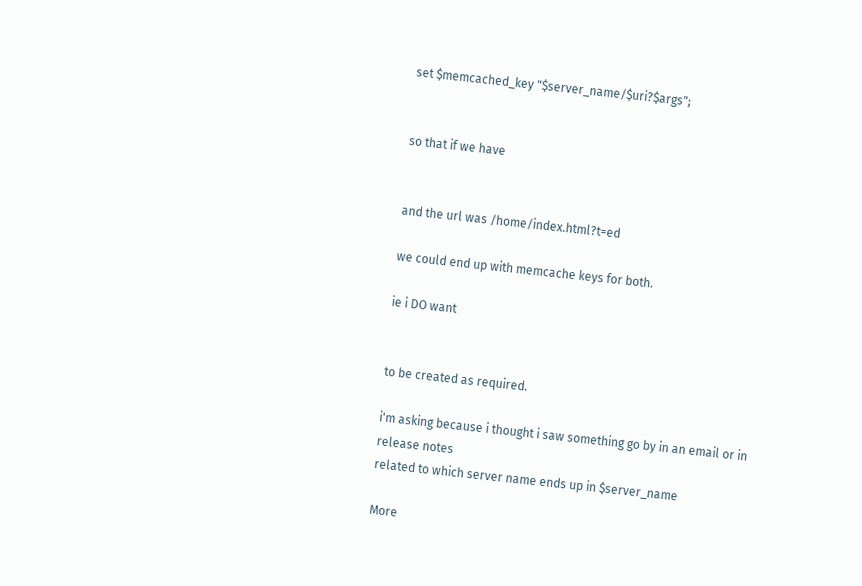set $memcached_key "$server_name/$uri?$args";


so that if we have


and the url was /home/index.html?t=ed

we could end up with memcache keys for both.

ie i DO want


to be created as required.

i'm asking because i thought i saw something go by in an email or in
release notes
related to which server name ends up in $server_name

More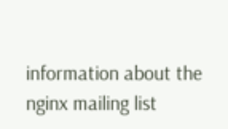information about the nginx mailing list